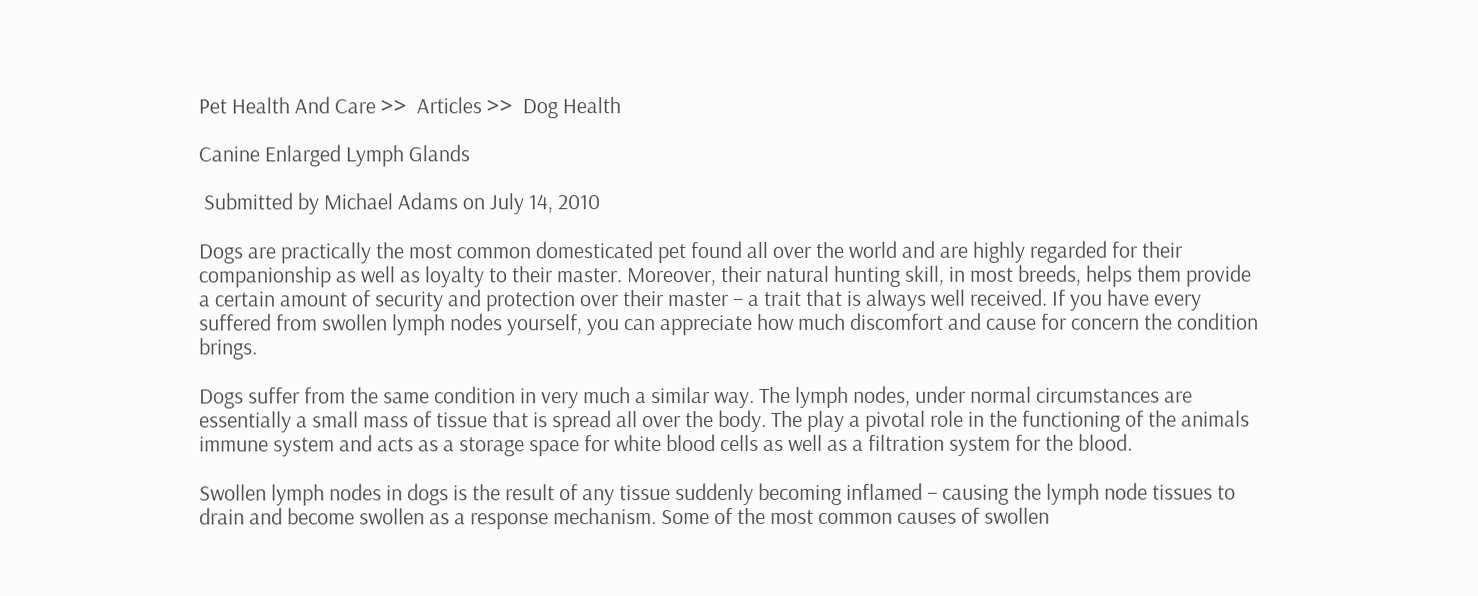Pet Health And Care >>  Articles >>  Dog Health

Canine Enlarged Lymph Glands

 Submitted by Michael Adams on July 14, 2010

Dogs are practically the most common domesticated pet found all over the world and are highly regarded for their companionship as well as loyalty to their master. Moreover, their natural hunting skill, in most breeds, helps them provide a certain amount of security and protection over their master – a trait that is always well received. If you have every suffered from swollen lymph nodes yourself, you can appreciate how much discomfort and cause for concern the condition brings.

Dogs suffer from the same condition in very much a similar way. The lymph nodes, under normal circumstances are essentially a small mass of tissue that is spread all over the body. The play a pivotal role in the functioning of the animals immune system and acts as a storage space for white blood cells as well as a filtration system for the blood.

Swollen lymph nodes in dogs is the result of any tissue suddenly becoming inflamed – causing the lymph node tissues to drain and become swollen as a response mechanism. Some of the most common causes of swollen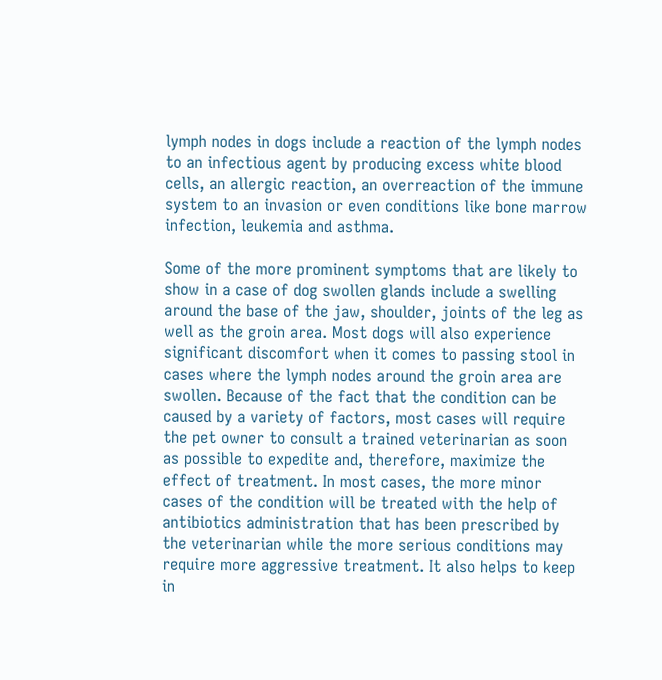lymph nodes in dogs include a reaction of the lymph nodes to an infectious agent by producing excess white blood cells, an allergic reaction, an overreaction of the immune system to an invasion or even conditions like bone marrow infection, leukemia and asthma.

Some of the more prominent symptoms that are likely to show in a case of dog swollen glands include a swelling around the base of the jaw, shoulder, joints of the leg as well as the groin area. Most dogs will also experience significant discomfort when it comes to passing stool in cases where the lymph nodes around the groin area are swollen. Because of the fact that the condition can be caused by a variety of factors, most cases will require the pet owner to consult a trained veterinarian as soon as possible to expedite and, therefore, maximize the effect of treatment. In most cases, the more minor cases of the condition will be treated with the help of antibiotics administration that has been prescribed by the veterinarian while the more serious conditions may require more aggressive treatment. It also helps to keep in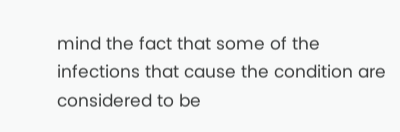mind the fact that some of the infections that cause the condition are considered to be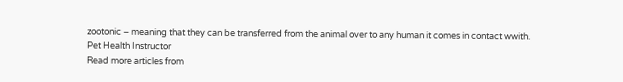zootonic – meaning that they can be transferred from the animal over to any human it comes in contact wwith.
Pet Health Instructor
Read more articles from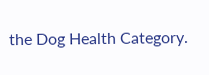the Dog Health Category.